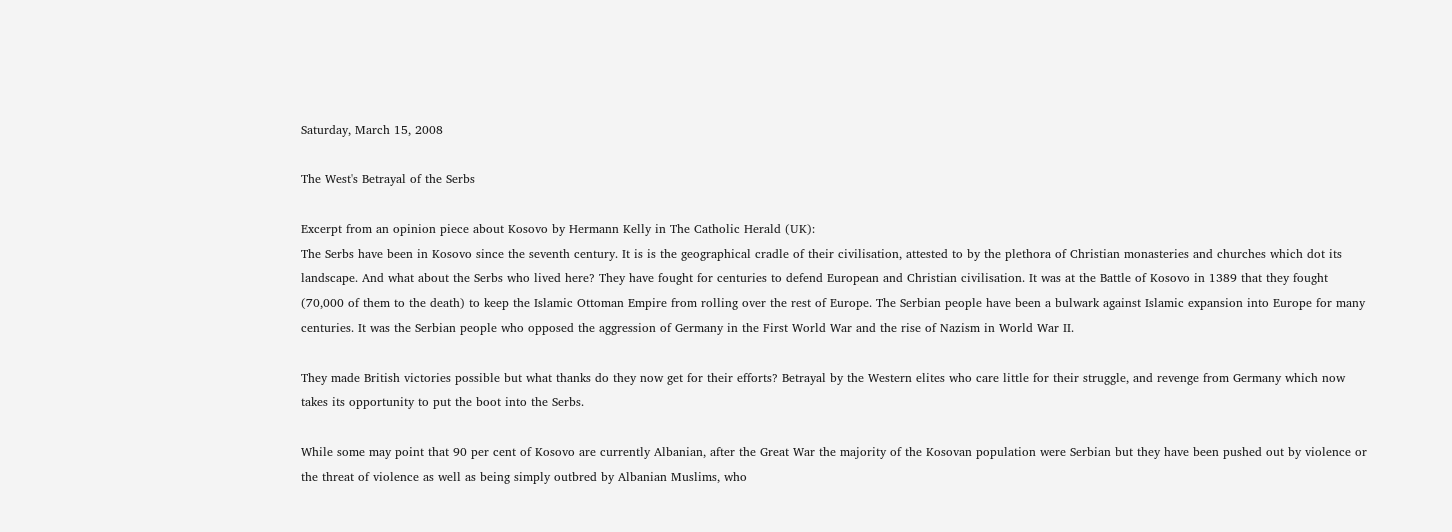Saturday, March 15, 2008

The West's Betrayal of the Serbs

Excerpt from an opinion piece about Kosovo by Hermann Kelly in The Catholic Herald (UK):
The Serbs have been in Kosovo since the seventh century. It is is the geographical cradle of their civilisation, attested to by the plethora of Christian monasteries and churches which dot its landscape. And what about the Serbs who lived here? They have fought for centuries to defend European and Christian civilisation. It was at the Battle of Kosovo in 1389 that they fought (70,000 of them to the death) to keep the Islamic Ottoman Empire from rolling over the rest of Europe. The Serbian people have been a bulwark against Islamic expansion into Europe for many centuries. It was the Serbian people who opposed the aggression of Germany in the First World War and the rise of Nazism in World War II.

They made British victories possible but what thanks do they now get for their efforts? Betrayal by the Western elites who care little for their struggle, and revenge from Germany which now takes its opportunity to put the boot into the Serbs.

While some may point that 90 per cent of Kosovo are currently Albanian, after the Great War the majority of the Kosovan population were Serbian but they have been pushed out by violence or the threat of violence as well as being simply outbred by Albanian Muslims, who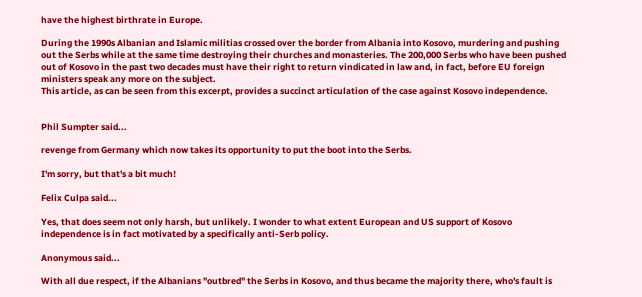have the highest birthrate in Europe.

During the 1990s Albanian and Islamic militias crossed over the border from Albania into Kosovo, murdering and pushing out the Serbs while at the same time destroying their churches and monasteries. The 200,000 Serbs who have been pushed out of Kosovo in the past two decades must have their right to return vindicated in law and, in fact, before EU foreign ministers speak any more on the subject.
This article, as can be seen from this excerpt, provides a succinct articulation of the case against Kosovo independence.


Phil Sumpter said...

revenge from Germany which now takes its opportunity to put the boot into the Serbs.

I'm sorry, but that's a bit much!

Felix Culpa said...

Yes, that does seem not only harsh, but unlikely. I wonder to what extent European and US support of Kosovo independence is in fact motivated by a specifically anti-Serb policy.

Anonymous said...

With all due respect, if the Albanians "outbred" the Serbs in Kosovo, and thus became the majority there, who's fault is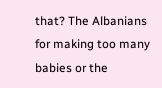that? The Albanians for making too many babies or the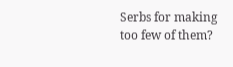Serbs for making too few of them?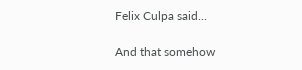Felix Culpa said...

And that somehow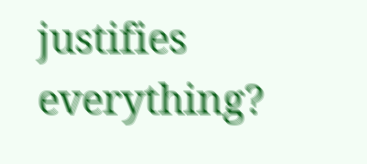justifies everything?